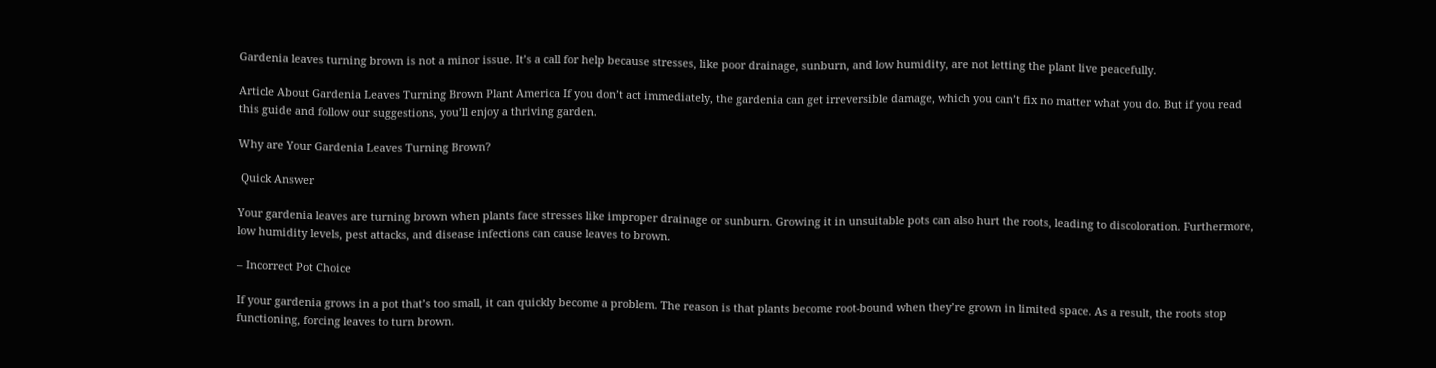Gardenia leaves turning brown is not a minor issue. It’s a call for help because stresses, like poor drainage, sunburn, and low humidity, are not letting the plant live peacefully.

Article About Gardenia Leaves Turning Brown Plant America If you don’t act immediately, the gardenia can get irreversible damage, which you can’t fix no matter what you do. But if you read this guide and follow our suggestions, you’ll enjoy a thriving garden.

Why are Your Gardenia Leaves Turning Brown?

 Quick Answer

Your gardenia leaves are turning brown when plants face stresses like improper drainage or sunburn. Growing it in unsuitable pots can also hurt the roots, leading to discoloration. Furthermore, low humidity levels, pest attacks, and disease infections can cause leaves to brown.

– Incorrect Pot Choice

If your gardenia grows in a pot that’s too small, it can quickly become a problem. The reason is that plants become root-bound when they’re grown in limited space. As a result, the roots stop functioning, forcing leaves to turn brown.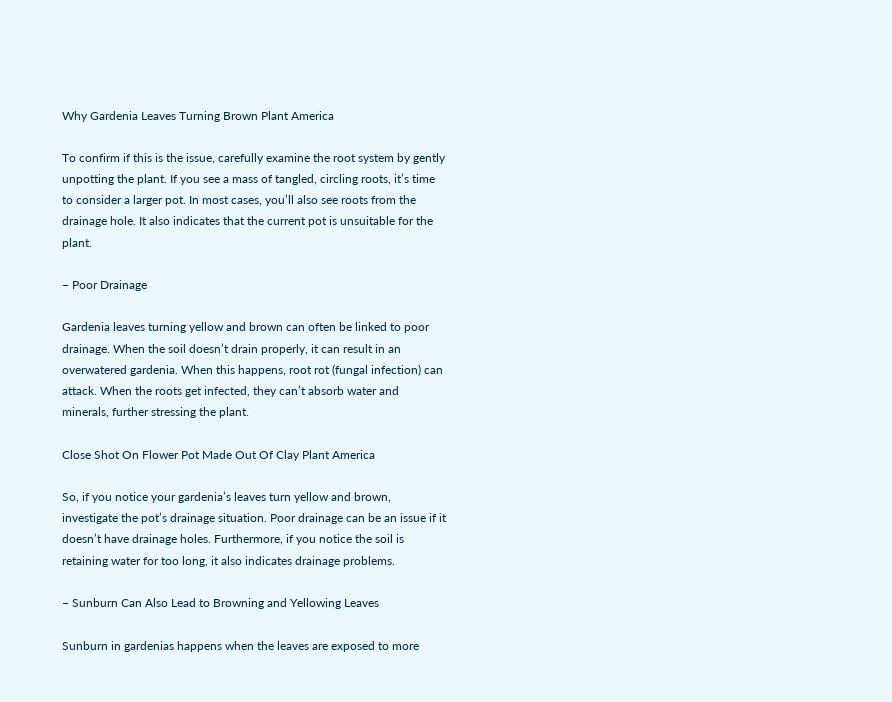Why Gardenia Leaves Turning Brown Plant America

To confirm if this is the issue, carefully examine the root system by gently unpotting the plant. If you see a mass of tangled, circling roots, it’s time to consider a larger pot. In most cases, you’ll also see roots from the drainage hole. It also indicates that the current pot is unsuitable for the plant.

– Poor Drainage

Gardenia leaves turning yellow and brown can often be linked to poor drainage. When the soil doesn’t drain properly, it can result in an overwatered gardenia. When this happens, root rot (fungal infection) can attack. When the roots get infected, they can’t absorb water and minerals, further stressing the plant.

Close Shot On Flower Pot Made Out Of Clay Plant America

So, if you notice your gardenia’s leaves turn yellow and brown, investigate the pot’s drainage situation. Poor drainage can be an issue if it doesn’t have drainage holes. Furthermore, if you notice the soil is retaining water for too long, it also indicates drainage problems.

– Sunburn Can Also Lead to Browning and Yellowing Leaves

Sunburn in gardenias happens when the leaves are exposed to more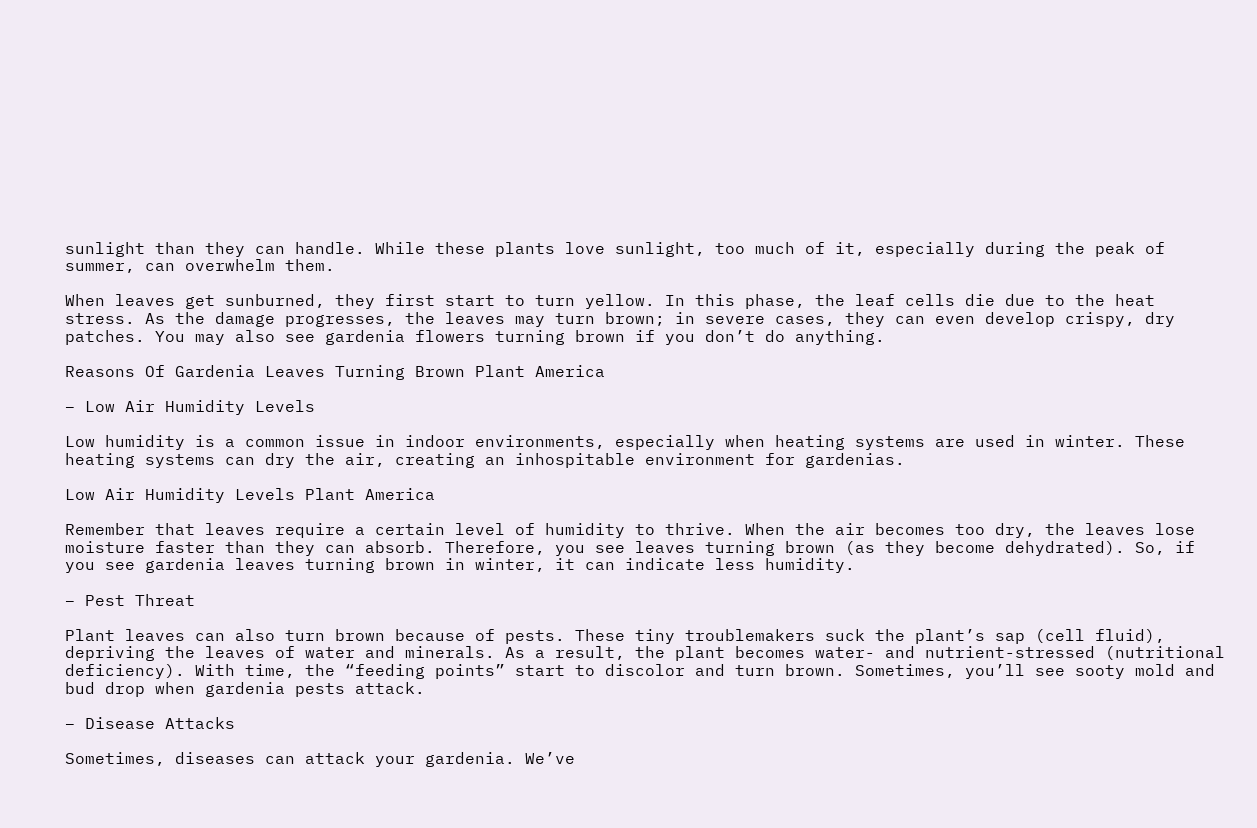sunlight than they can handle. While these plants love sunlight, too much of it, especially during the peak of summer, can overwhelm them.

When leaves get sunburned, they first start to turn yellow. In this phase, the leaf cells die due to the heat stress. As the damage progresses, the leaves may turn brown; in severe cases, they can even develop crispy, dry patches. You may also see gardenia flowers turning brown if you don’t do anything.

Reasons Of Gardenia Leaves Turning Brown Plant America

– Low Air Humidity Levels

Low humidity is a common issue in indoor environments, especially when heating systems are used in winter. These heating systems can dry the air, creating an inhospitable environment for gardenias.

Low Air Humidity Levels Plant America

Remember that leaves require a certain level of humidity to thrive. When the air becomes too dry, the leaves lose moisture faster than they can absorb. Therefore, you see leaves turning brown (as they become dehydrated). So, if you see gardenia leaves turning brown in winter, it can indicate less humidity.

– Pest Threat

Plant leaves can also turn brown because of pests. These tiny troublemakers suck the plant’s sap (cell fluid), depriving the leaves of water and minerals. As a result, the plant becomes water- and nutrient-stressed (nutritional deficiency). With time, the “feeding points” start to discolor and turn brown. Sometimes, you’ll see sooty mold and bud drop when gardenia pests attack.

– Disease Attacks

Sometimes, diseases can attack your gardenia. We’ve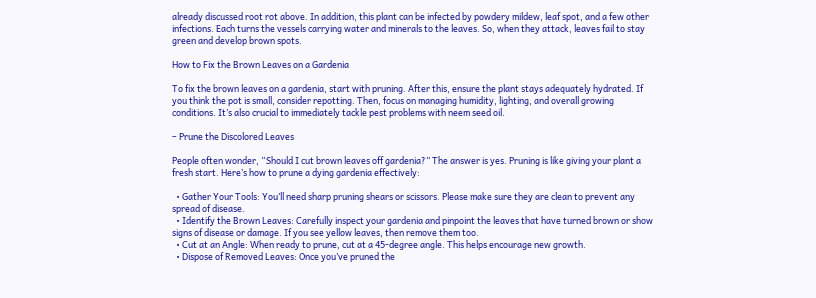already discussed root rot above. In addition, this plant can be infected by powdery mildew, leaf spot, and a few other infections. Each turns the vessels carrying water and minerals to the leaves. So, when they attack, leaves fail to stay green and develop brown spots.

How to Fix the Brown Leaves on a Gardenia

To fix the brown leaves on a gardenia, start with pruning. After this, ensure the plant stays adequately hydrated. If you think the pot is small, consider repotting. Then, focus on managing humidity, lighting, and overall growing conditions. It’s also crucial to immediately tackle pest problems with neem seed oil.

– Prune the Discolored Leaves

People often wonder, “Should I cut brown leaves off gardenia?” The answer is yes. Pruning is like giving your plant a fresh start. Here’s how to prune a dying gardenia effectively:

  • Gather Your Tools: You’ll need sharp pruning shears or scissors. Please make sure they are clean to prevent any spread of disease.
  • Identify the Brown Leaves: Carefully inspect your gardenia and pinpoint the leaves that have turned brown or show signs of disease or damage. If you see yellow leaves, then remove them too.
  • Cut at an Angle: When ready to prune, cut at a 45-degree angle. This helps encourage new growth.
  • Dispose of Removed Leaves: Once you’ve pruned the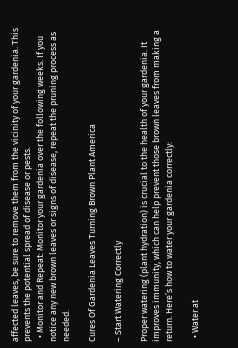affected leaves, be sure to remove them from the vicinity of your gardenia. This prevents the potential spread of disease or pests.
  • Monitor and Repeat: Monitor your gardenia over the following weeks. If you notice any new brown leaves or signs of disease, repeat the pruning process as needed.

Cures Of Gardenia Leaves Turning Brown Plant America

– Start Watering Correctly

Proper watering (plant hydration) is crucial to the health of your gardenia. It improves immunity, which can help prevent those brown leaves from making a return. Here’s how to water your gardenia correctly:

  • Water at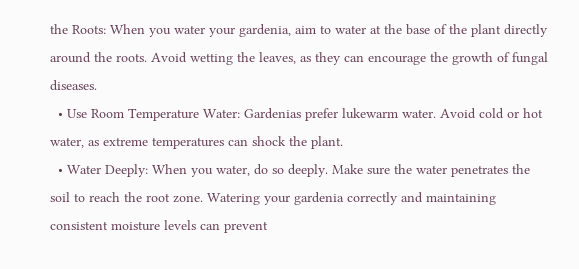the Roots: When you water your gardenia, aim to water at the base of the plant directly around the roots. Avoid wetting the leaves, as they can encourage the growth of fungal diseases.
  • Use Room Temperature Water: Gardenias prefer lukewarm water. Avoid cold or hot water, as extreme temperatures can shock the plant.
  • Water Deeply: When you water, do so deeply. Make sure the water penetrates the soil to reach the root zone. Watering your gardenia correctly and maintaining consistent moisture levels can prevent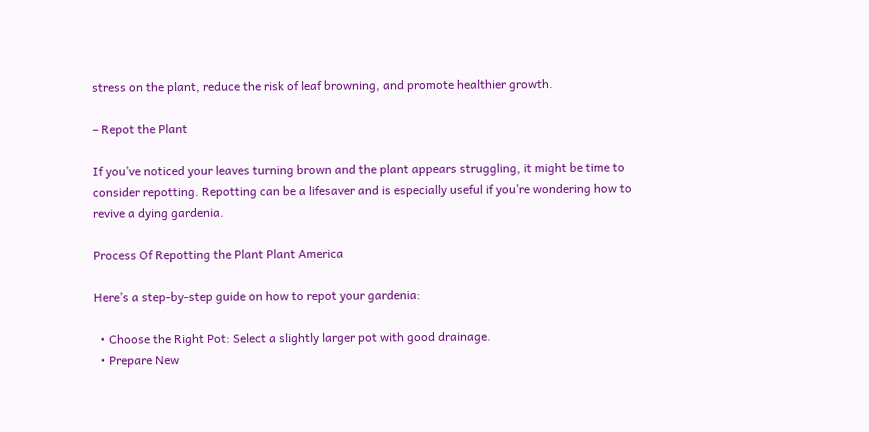stress on the plant, reduce the risk of leaf browning, and promote healthier growth.

– Repot the Plant

If you’ve noticed your leaves turning brown and the plant appears struggling, it might be time to consider repotting. Repotting can be a lifesaver and is especially useful if you’re wondering how to revive a dying gardenia.

Process Of Repotting the Plant Plant America

Here’s a step-by-step guide on how to repot your gardenia:

  • Choose the Right Pot: Select a slightly larger pot with good drainage.
  • Prepare New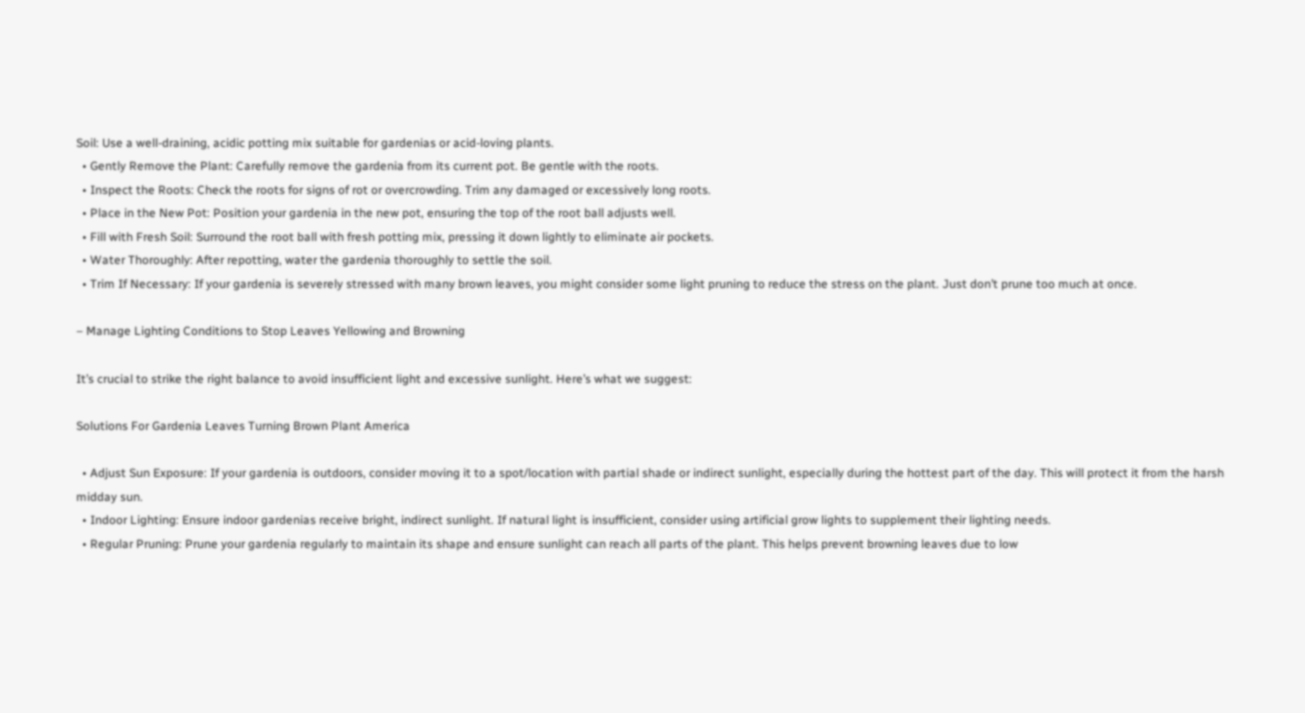Soil: Use a well-draining, acidic potting mix suitable for gardenias or acid-loving plants.
  • Gently Remove the Plant: Carefully remove the gardenia from its current pot. Be gentle with the roots.
  • Inspect the Roots: Check the roots for signs of rot or overcrowding. Trim any damaged or excessively long roots.
  • Place in the New Pot: Position your gardenia in the new pot, ensuring the top of the root ball adjusts well.
  • Fill with Fresh Soil: Surround the root ball with fresh potting mix, pressing it down lightly to eliminate air pockets.
  • Water Thoroughly: After repotting, water the gardenia thoroughly to settle the soil.
  • Trim If Necessary: If your gardenia is severely stressed with many brown leaves, you might consider some light pruning to reduce the stress on the plant. Just don’t prune too much at once.

– Manage Lighting Conditions to Stop Leaves Yellowing and Browning

It’s crucial to strike the right balance to avoid insufficient light and excessive sunlight. Here’s what we suggest:

Solutions For Gardenia Leaves Turning Brown Plant America

  • Adjust Sun Exposure: If your gardenia is outdoors, consider moving it to a spot/location with partial shade or indirect sunlight, especially during the hottest part of the day. This will protect it from the harsh midday sun.
  • Indoor Lighting: Ensure indoor gardenias receive bright, indirect sunlight. If natural light is insufficient, consider using artificial grow lights to supplement their lighting needs.
  • Regular Pruning: Prune your gardenia regularly to maintain its shape and ensure sunlight can reach all parts of the plant. This helps prevent browning leaves due to low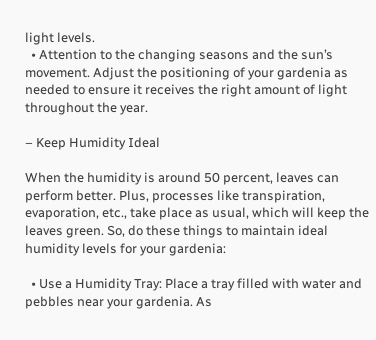light levels.
  • Attention to the changing seasons and the sun’s movement. Adjust the positioning of your gardenia as needed to ensure it receives the right amount of light throughout the year.

– Keep Humidity Ideal

When the humidity is around 50 percent, leaves can perform better. Plus, processes like transpiration, evaporation, etc., take place as usual, which will keep the leaves green. So, do these things to maintain ideal humidity levels for your gardenia:

  • Use a Humidity Tray: Place a tray filled with water and pebbles near your gardenia. As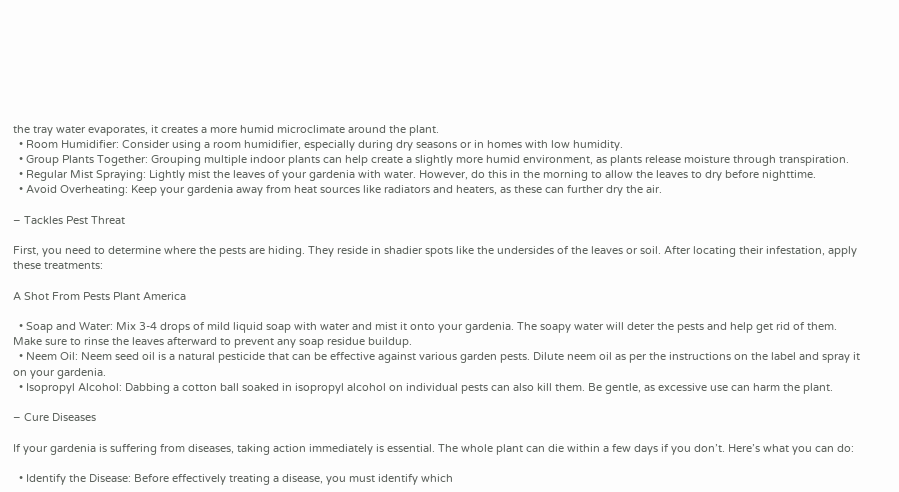the tray water evaporates, it creates a more humid microclimate around the plant.
  • Room Humidifier: Consider using a room humidifier, especially during dry seasons or in homes with low humidity.
  • Group Plants Together: Grouping multiple indoor plants can help create a slightly more humid environment, as plants release moisture through transpiration.
  • Regular Mist Spraying: Lightly mist the leaves of your gardenia with water. However, do this in the morning to allow the leaves to dry before nighttime.
  • Avoid Overheating: Keep your gardenia away from heat sources like radiators and heaters, as these can further dry the air.

– Tackles Pest Threat

First, you need to determine where the pests are hiding. They reside in shadier spots like the undersides of the leaves or soil. After locating their infestation, apply these treatments:

A Shot From Pests Plant America

  • Soap and Water: Mix 3-4 drops of mild liquid soap with water and mist it onto your gardenia. The soapy water will deter the pests and help get rid of them. Make sure to rinse the leaves afterward to prevent any soap residue buildup.
  • Neem Oil: Neem seed oil is a natural pesticide that can be effective against various garden pests. Dilute neem oil as per the instructions on the label and spray it on your gardenia.
  • Isopropyl Alcohol: Dabbing a cotton ball soaked in isopropyl alcohol on individual pests can also kill them. Be gentle, as excessive use can harm the plant.

– Cure Diseases

If your gardenia is suffering from diseases, taking action immediately is essential. The whole plant can die within a few days if you don’t. Here’s what you can do:

  • Identify the Disease: Before effectively treating a disease, you must identify which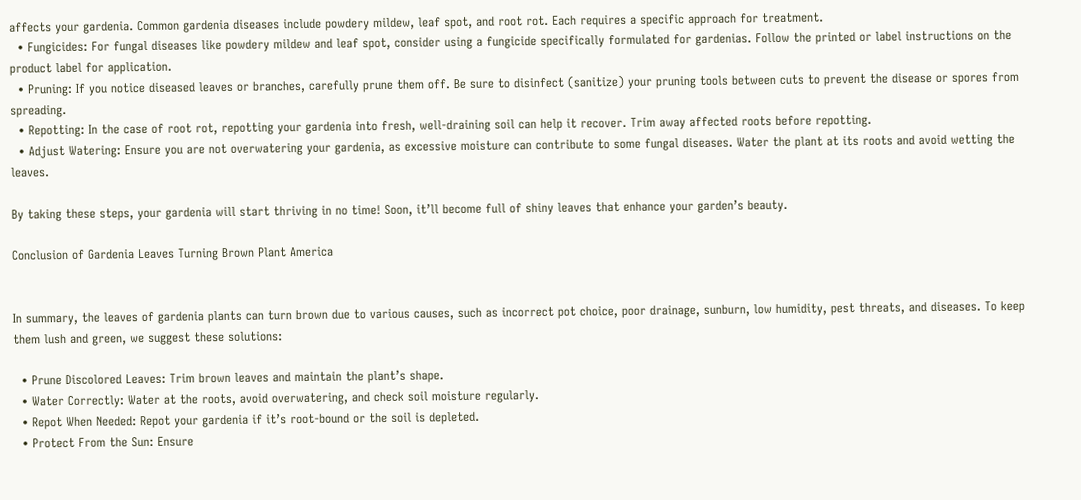affects your gardenia. Common gardenia diseases include powdery mildew, leaf spot, and root rot. Each requires a specific approach for treatment.
  • Fungicides: For fungal diseases like powdery mildew and leaf spot, consider using a fungicide specifically formulated for gardenias. Follow the printed or label instructions on the product label for application.
  • Pruning: If you notice diseased leaves or branches, carefully prune them off. Be sure to disinfect (sanitize) your pruning tools between cuts to prevent the disease or spores from spreading.
  • Repotting: In the case of root rot, repotting your gardenia into fresh, well-draining soil can help it recover. Trim away affected roots before repotting.
  • Adjust Watering: Ensure you are not overwatering your gardenia, as excessive moisture can contribute to some fungal diseases. Water the plant at its roots and avoid wetting the leaves.

By taking these steps, your gardenia will start thriving in no time! Soon, it’ll become full of shiny leaves that enhance your garden’s beauty.

Conclusion of Gardenia Leaves Turning Brown Plant America


In summary, the leaves of gardenia plants can turn brown due to various causes, such as incorrect pot choice, poor drainage, sunburn, low humidity, pest threats, and diseases. To keep them lush and green, we suggest these solutions:

  • Prune Discolored Leaves: Trim brown leaves and maintain the plant’s shape.
  • Water Correctly: Water at the roots, avoid overwatering, and check soil moisture regularly.
  • Repot When Needed: Repot your gardenia if it’s root-bound or the soil is depleted.
  • Protect From the Sun: Ensure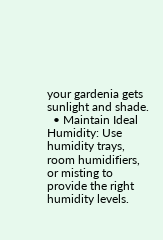your gardenia gets sunlight and shade.
  • Maintain Ideal Humidity: Use humidity trays, room humidifiers, or misting to provide the right humidity levels.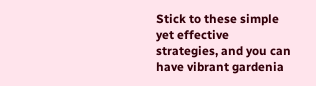Stick to these simple yet effective strategies, and you can have vibrant gardenia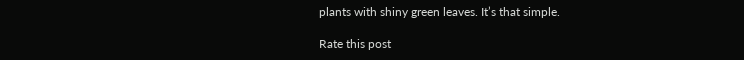plants with shiny green leaves. It’s that simple.

Rate this post